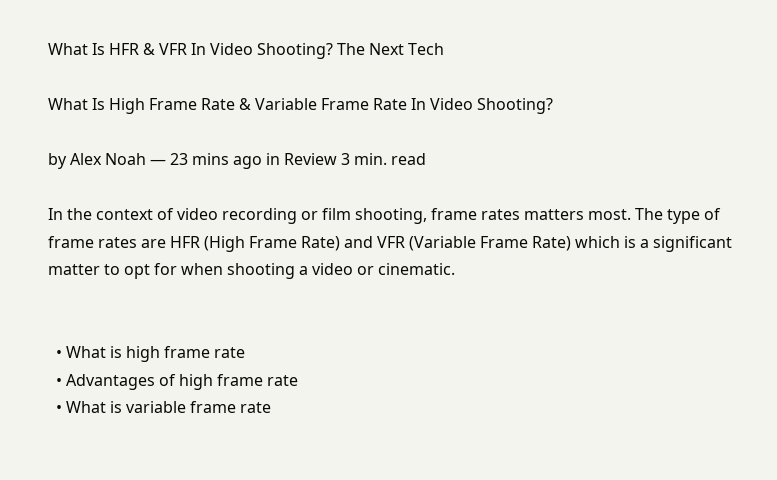What Is HFR & VFR In Video Shooting? The Next Tech

What Is High Frame Rate & Variable Frame Rate In Video Shooting?

by Alex Noah — 23 mins ago in Review 3 min. read

In the context of video recording or film shooting, frame rates matters most. The type of frame rates are HFR (High Frame Rate) and VFR (Variable Frame Rate) which is a significant matter to opt for when shooting a video or cinematic.


  • What is high frame rate
  • Advantages of high frame rate
  • What is variable frame rate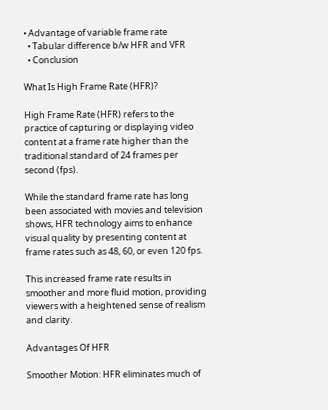• Advantage of variable frame rate
  • Tabular difference b/w HFR and VFR
  • Conclusion

What Is High Frame Rate (HFR)?

High Frame Rate (HFR) refers to the practice of capturing or displaying video content at a frame rate higher than the traditional standard of 24 frames per second (fps).

While the standard frame rate has long been associated with movies and television shows, HFR technology aims to enhance visual quality by presenting content at frame rates such as 48, 60, or even 120 fps.

This increased frame rate results in smoother and more fluid motion, providing viewers with a heightened sense of realism and clarity.

Advantages Of HFR

Smoother Motion: HFR eliminates much of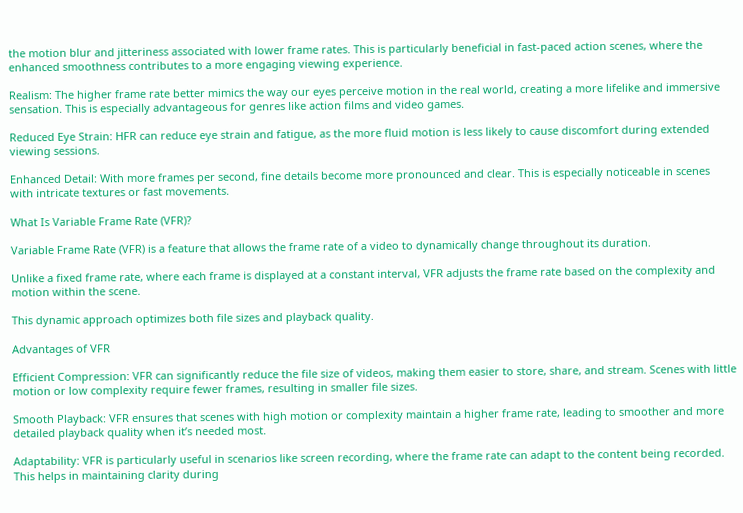the motion blur and jitteriness associated with lower frame rates. This is particularly beneficial in fast-paced action scenes, where the enhanced smoothness contributes to a more engaging viewing experience.

Realism: The higher frame rate better mimics the way our eyes perceive motion in the real world, creating a more lifelike and immersive sensation. This is especially advantageous for genres like action films and video games.

Reduced Eye Strain: HFR can reduce eye strain and fatigue, as the more fluid motion is less likely to cause discomfort during extended viewing sessions.

Enhanced Detail: With more frames per second, fine details become more pronounced and clear. This is especially noticeable in scenes with intricate textures or fast movements.

What Is Variable Frame Rate (VFR)?

Variable Frame Rate (VFR) is a feature that allows the frame rate of a video to dynamically change throughout its duration.

Unlike a fixed frame rate, where each frame is displayed at a constant interval, VFR adjusts the frame rate based on the complexity and motion within the scene.

This dynamic approach optimizes both file sizes and playback quality.

Advantages of VFR

Efficient Compression: VFR can significantly reduce the file size of videos, making them easier to store, share, and stream. Scenes with little motion or low complexity require fewer frames, resulting in smaller file sizes.

Smooth Playback: VFR ensures that scenes with high motion or complexity maintain a higher frame rate, leading to smoother and more detailed playback quality when it’s needed most.

Adaptability: VFR is particularly useful in scenarios like screen recording, where the frame rate can adapt to the content being recorded. This helps in maintaining clarity during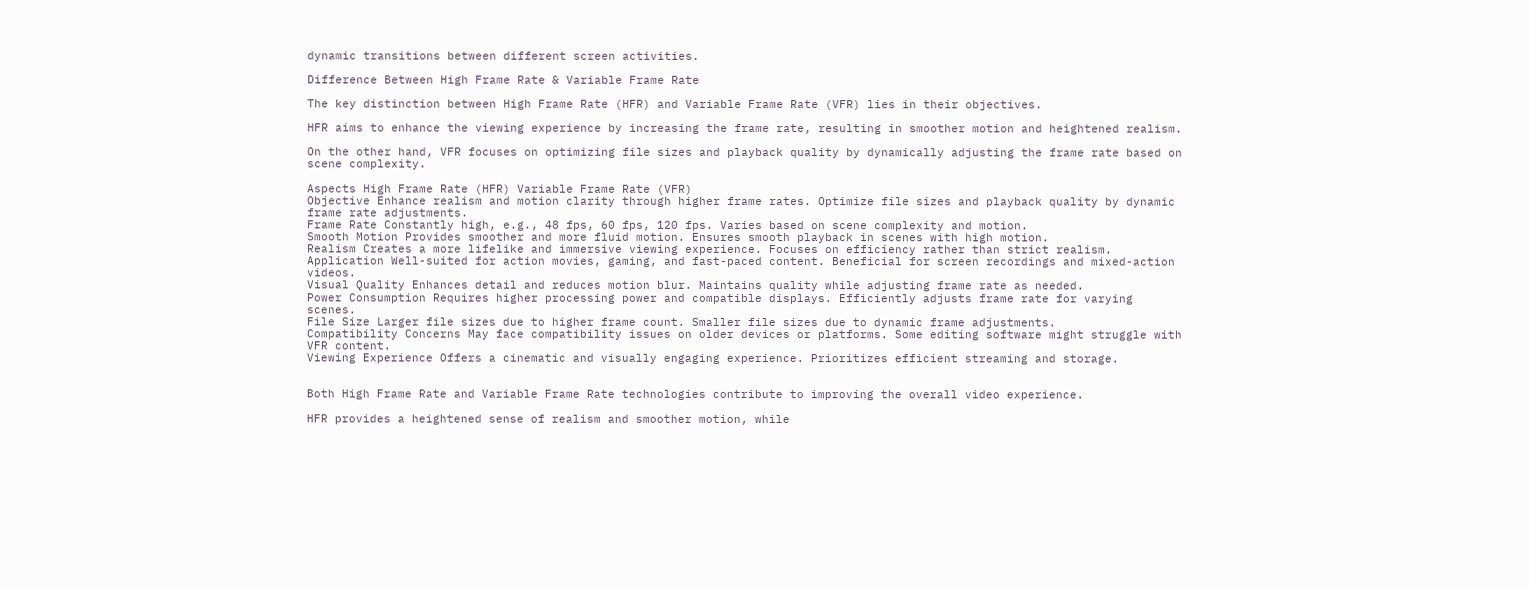dynamic transitions between different screen activities.

Difference Between High Frame Rate & Variable Frame Rate

The key distinction between High Frame Rate (HFR) and Variable Frame Rate (VFR) lies in their objectives.

HFR aims to enhance the viewing experience by increasing the frame rate, resulting in smoother motion and heightened realism.

On the other hand, VFR focuses on optimizing file sizes and playback quality by dynamically adjusting the frame rate based on scene complexity.

Aspects High Frame Rate (HFR) Variable Frame Rate (VFR)
Objective Enhance realism and motion clarity through higher frame rates. Optimize file sizes and playback quality by dynamic frame rate adjustments.
Frame Rate Constantly high, e.g., 48 fps, 60 fps, 120 fps. Varies based on scene complexity and motion.
Smooth Motion Provides smoother and more fluid motion. Ensures smooth playback in scenes with high motion.
Realism Creates a more lifelike and immersive viewing experience. Focuses on efficiency rather than strict realism.
Application Well-suited for action movies, gaming, and fast-paced content. Beneficial for screen recordings and mixed-action videos.
Visual Quality Enhances detail and reduces motion blur. Maintains quality while adjusting frame rate as needed.
Power Consumption Requires higher processing power and compatible displays. Efficiently adjusts frame rate for varying scenes.
File Size Larger file sizes due to higher frame count. Smaller file sizes due to dynamic frame adjustments.
Compatibility Concerns May face compatibility issues on older devices or platforms. Some editing software might struggle with VFR content.
Viewing Experience Offers a cinematic and visually engaging experience. Prioritizes efficient streaming and storage.


Both High Frame Rate and Variable Frame Rate technologies contribute to improving the overall video experience.

HFR provides a heightened sense of realism and smoother motion, while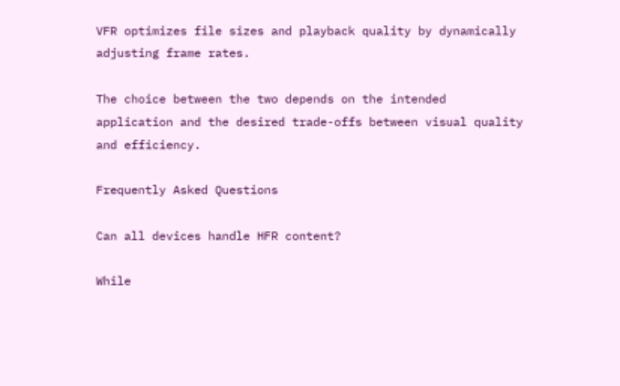VFR optimizes file sizes and playback quality by dynamically adjusting frame rates.

The choice between the two depends on the intended application and the desired trade-offs between visual quality and efficiency.

Frequently Asked Questions

Can all devices handle HFR content?

While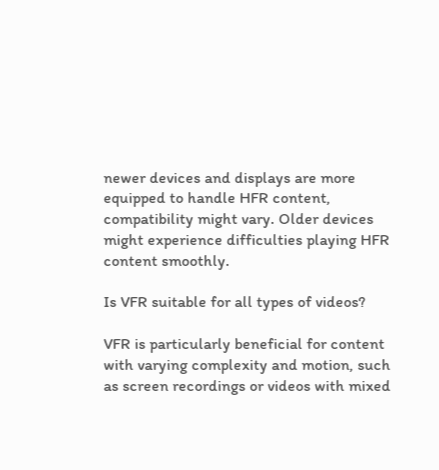newer devices and displays are more equipped to handle HFR content, compatibility might vary. Older devices might experience difficulties playing HFR content smoothly.

Is VFR suitable for all types of videos?

VFR is particularly beneficial for content with varying complexity and motion, such as screen recordings or videos with mixed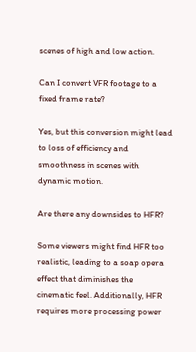scenes of high and low action.

Can I convert VFR footage to a fixed frame rate?

Yes, but this conversion might lead to loss of efficiency and smoothness in scenes with dynamic motion.

Are there any downsides to HFR?

Some viewers might find HFR too realistic, leading to a soap opera effect that diminishes the cinematic feel. Additionally, HFR requires more processing power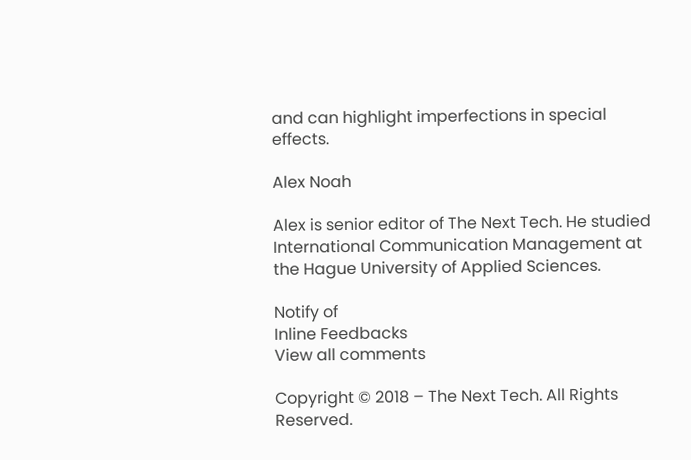and can highlight imperfections in special effects.

Alex Noah

Alex is senior editor of The Next Tech. He studied International Communication Management at the Hague University of Applied Sciences.

Notify of
Inline Feedbacks
View all comments

Copyright © 2018 – The Next Tech. All Rights Reserved.